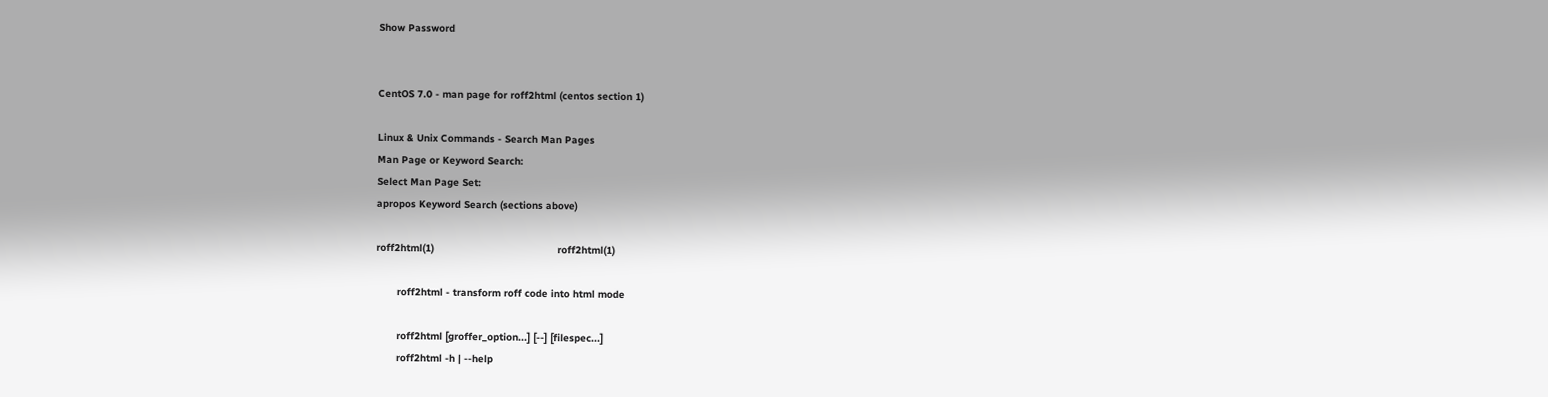Show Password


CentOS 7.0 - man page for roff2html (centos section 1)

Linux & Unix Commands - Search Man Pages
Man Page or Keyword Search:
Select Man Page Set:
apropos Keyword Search (sections above)

roff2html(1)                                         roff2html(1)

       roff2html - transform roff code into html mode

       roff2html [groffer_option...] [--] [filespec...]
       roff2html -h | --help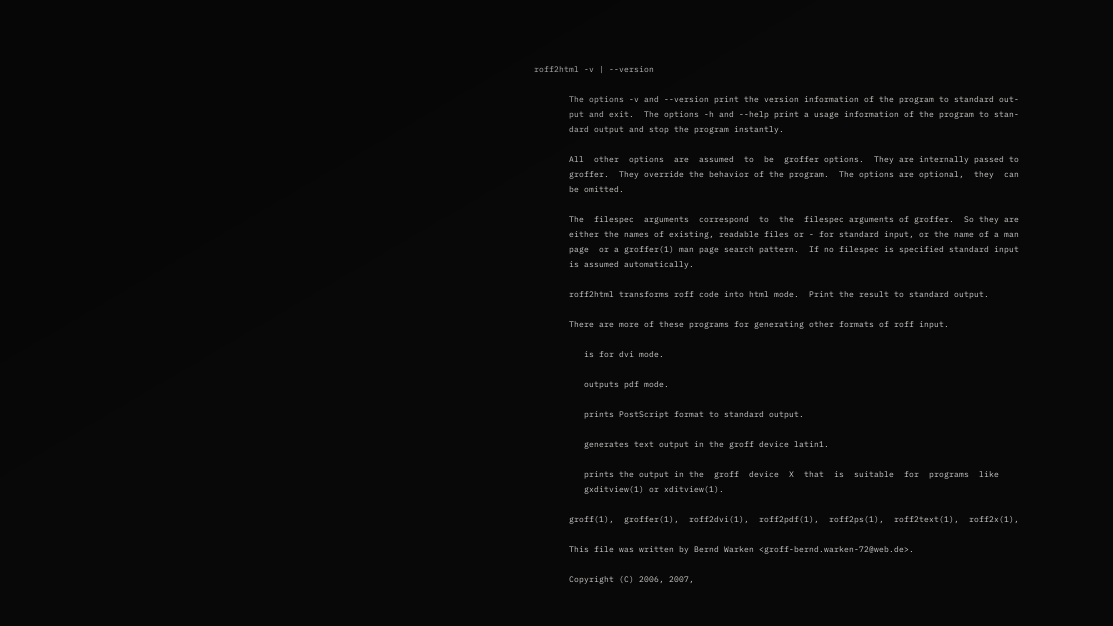roff2html -v | --version

       The options -v and --version print the version information of the program to standard out-
       put and exit.  The options -h and --help print a usage information of the program to stan-
       dard output and stop the program instantly.

       All  other  options  are  assumed  to  be  groffer options.  They are internally passed to
       groffer.  They override the behavior of the program.  The options are optional,  they  can
       be omitted.

       The  filespec  arguments  correspond  to  the  filespec arguments of groffer.  So they are
       either the names of existing, readable files or - for standard input, or the name of a man
       page  or a groffer(1) man page search pattern.  If no filespec is specified standard input
       is assumed automatically.

       roff2html transforms roff code into html mode.  Print the result to standard output.

       There are more of these programs for generating other formats of roff input.

          is for dvi mode.

          outputs pdf mode.

          prints PostScript format to standard output.

          generates text output in the groff device latin1.

          prints the output in the  groff  device  X  that  is  suitable  for  programs  like
          gxditview(1) or xditview(1).

       groff(1),  groffer(1),  roff2dvi(1),  roff2pdf(1),  roff2ps(1),  roff2text(1),  roff2x(1),

       This file was written by Bernd Warken <groff-bernd.warken-72@web.de>.

       Copyright (C) 2006, 2007,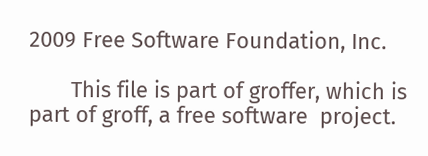2009 Free Software Foundation, Inc.

       This file is part of groffer, which is part of groff, a free software  project.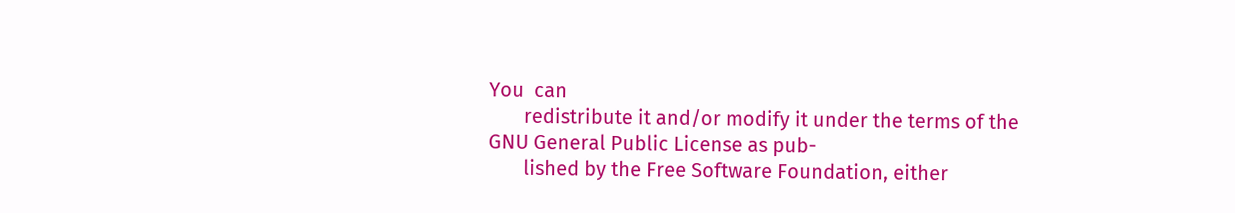You  can
       redistribute it and/or modify it under the terms of the GNU General Public License as pub-
       lished by the Free Software Foundation, either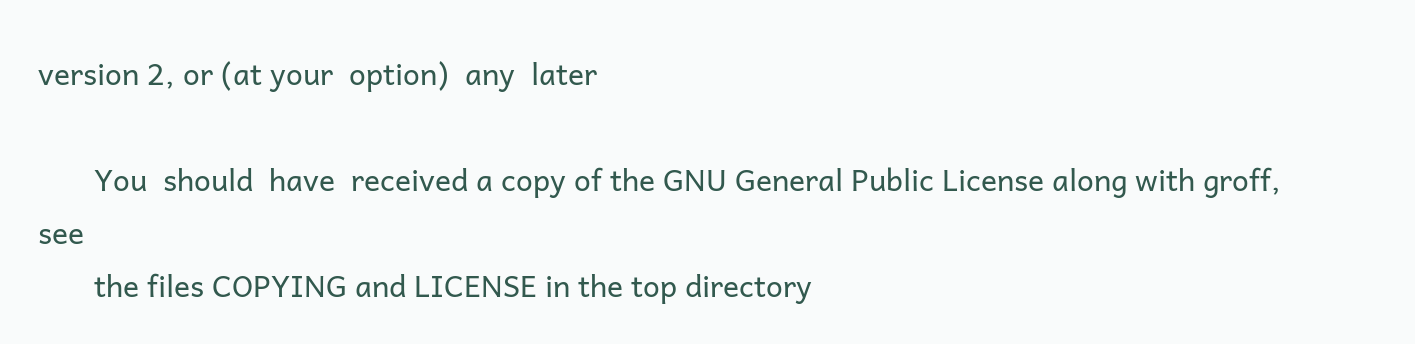version 2, or (at your  option)  any  later

       You  should  have  received a copy of the GNU General Public License along with groff, see
       the files COPYING and LICENSE in the top directory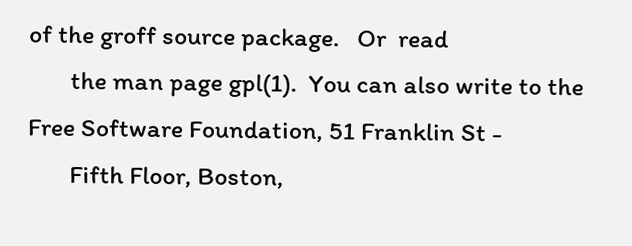of the groff source package.   Or  read
       the man page gpl(1).  You can also write to the Free Software Foundation, 51 Franklin St -
       Fifth Floor, Boston,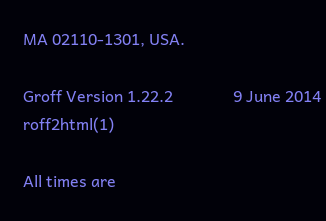MA 02110-1301, USA.

Groff Version 1.22.2               9 June 2014                   roff2html(1)

All times are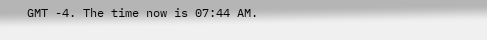GMT -4. The time now is 07:44 AM.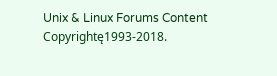Unix & Linux Forums Content Copyrightę1993-2018.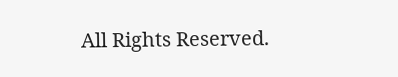All Rights Reserved.